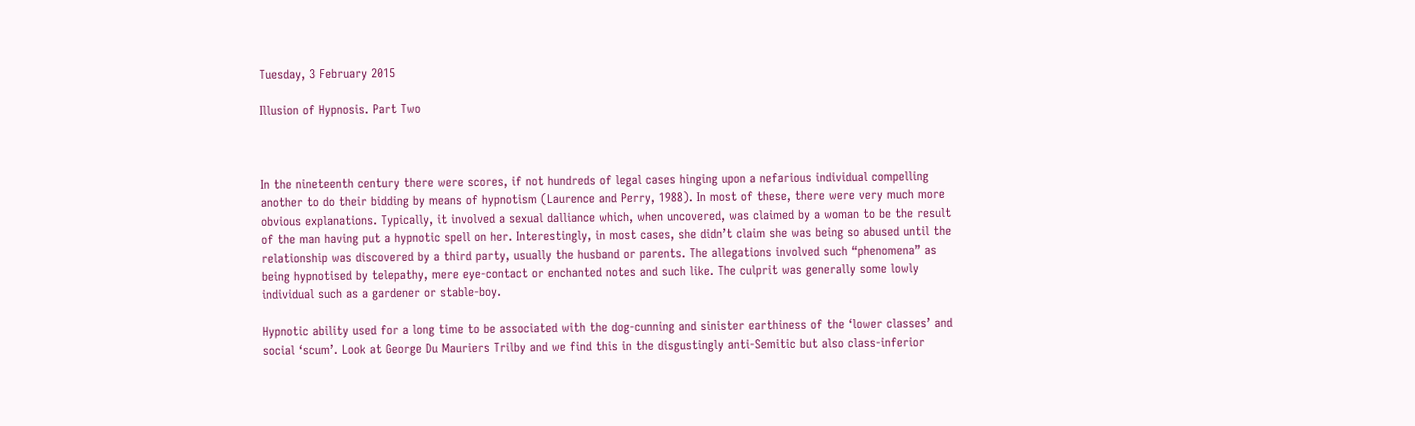Tuesday, 3 February 2015

Illusion of Hypnosis. Part Two



In the nineteenth century there were scores, if not hundreds of legal cases hinging upon a nefarious individual compelling another to do their bidding by means of hypnotism (Laurence and Perry, 1988). In most of these, there were very much more obvious explanations. Typically, it involved a sexual dalliance which, when uncovered, was claimed by a woman to be the result of the man having put a hypnotic spell on her. Interestingly, in most cases, she didn’t claim she was being so abused until the relationship was discovered by a third party, usually the husband or parents. The allegations involved such “phenomena” as being hypnotised by telepathy, mere eye-contact or enchanted notes and such like. The culprit was generally some lowly individual such as a gardener or stable-boy.

Hypnotic ability used for a long time to be associated with the dog-cunning and sinister earthiness of the ‘lower classes’ and social ‘scum’. Look at George Du Mauriers Trilby and we find this in the disgustingly anti-Semitic but also class-inferior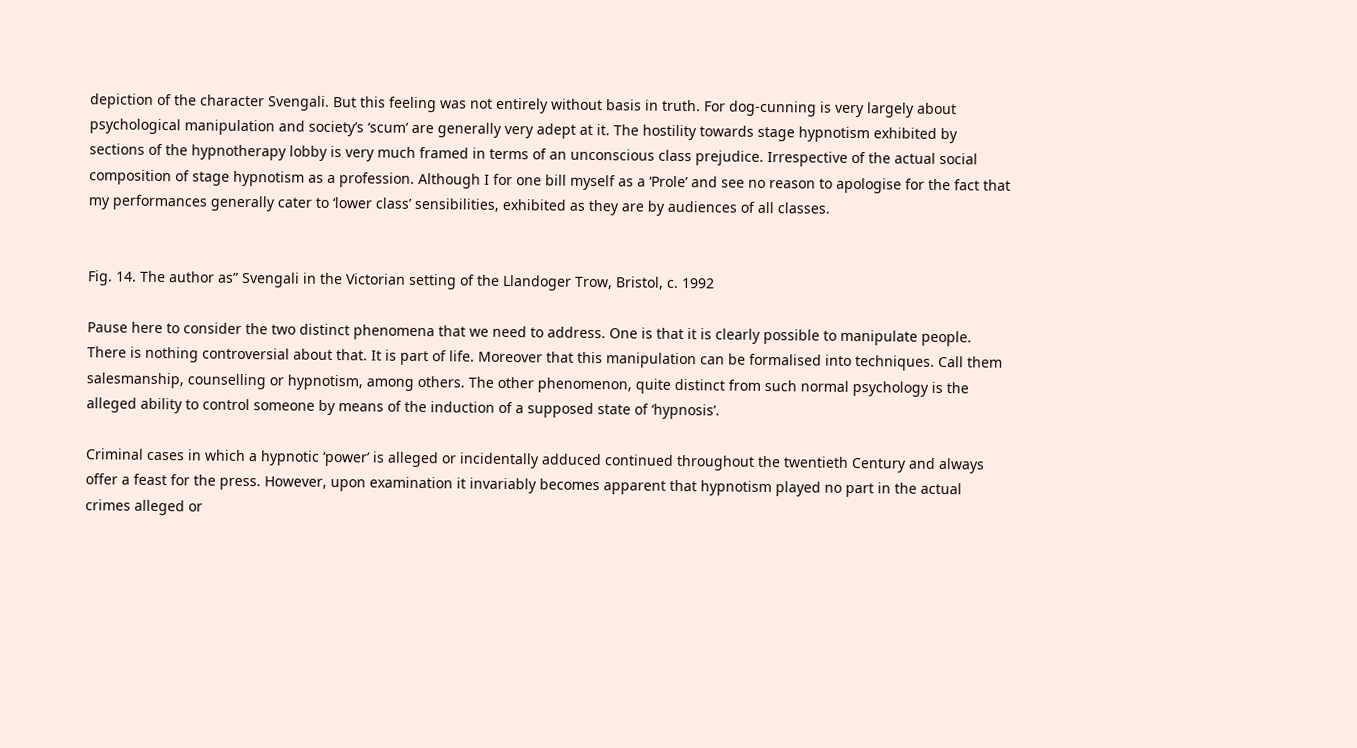depiction of the character Svengali. But this feeling was not entirely without basis in truth. For dog-cunning is very largely about psychological manipulation and society’s ‘scum’ are generally very adept at it. The hostility towards stage hypnotism exhibited by sections of the hypnotherapy lobby is very much framed in terms of an unconscious class prejudice. Irrespective of the actual social composition of stage hypnotism as a profession. Although I for one bill myself as a ‘Prole’ and see no reason to apologise for the fact that my performances generally cater to ‘lower class’ sensibilities, exhibited as they are by audiences of all classes.


Fig. 14. The author as” Svengali in the Victorian setting of the Llandoger Trow, Bristol, c. 1992

Pause here to consider the two distinct phenomena that we need to address. One is that it is clearly possible to manipulate people. There is nothing controversial about that. It is part of life. Moreover that this manipulation can be formalised into techniques. Call them salesmanship, counselling or hypnotism, among others. The other phenomenon, quite distinct from such normal psychology is the alleged ability to control someone by means of the induction of a supposed state of ‘hypnosis’.

Criminal cases in which a hypnotic ‘power’ is alleged or incidentally adduced continued throughout the twentieth Century and always offer a feast for the press. However, upon examination it invariably becomes apparent that hypnotism played no part in the actual crimes alleged or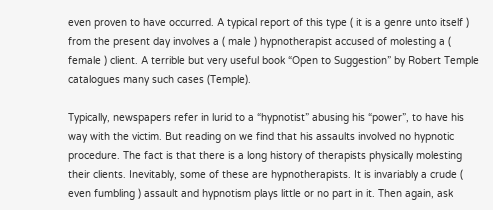even proven to have occurred. A typical report of this type ( it is a genre unto itself ) from the present day involves a ( male ) hypnotherapist accused of molesting a ( female ) client. A terrible but very useful book “Open to Suggestion” by Robert Temple catalogues many such cases (Temple).

Typically, newspapers refer in lurid to a “hypnotist” abusing his “power”, to have his way with the victim. But reading on we find that his assaults involved no hypnotic procedure. The fact is that there is a long history of therapists physically molesting their clients. Inevitably, some of these are hypnotherapists. It is invariably a crude ( even fumbling ) assault and hypnotism plays little or no part in it. Then again, ask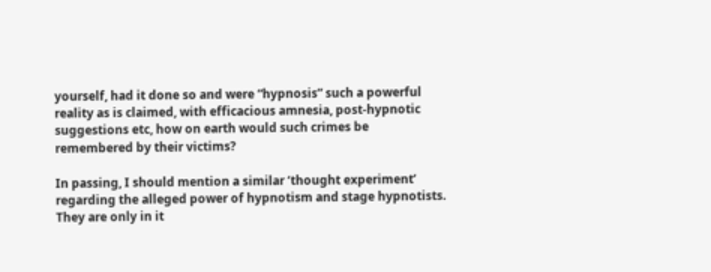yourself, had it done so and were “hypnosis” such a powerful reality as is claimed, with efficacious amnesia, post-hypnotic suggestions etc, how on earth would such crimes be remembered by their victims?

In passing, I should mention a similar ‘thought experiment’ regarding the alleged power of hypnotism and stage hypnotists. They are only in it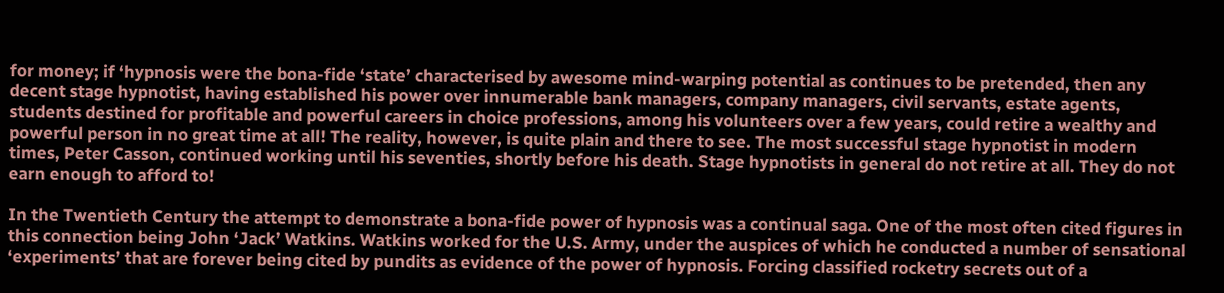for money; if ‘hypnosis were the bona-fide ‘state’ characterised by awesome mind-warping potential as continues to be pretended, then any decent stage hypnotist, having established his power over innumerable bank managers, company managers, civil servants, estate agents, students destined for profitable and powerful careers in choice professions, among his volunteers over a few years, could retire a wealthy and powerful person in no great time at all! The reality, however, is quite plain and there to see. The most successful stage hypnotist in modern times, Peter Casson, continued working until his seventies, shortly before his death. Stage hypnotists in general do not retire at all. They do not earn enough to afford to!

In the Twentieth Century the attempt to demonstrate a bona-fide power of hypnosis was a continual saga. One of the most often cited figures in this connection being John ‘Jack’ Watkins. Watkins worked for the U.S. Army, under the auspices of which he conducted a number of sensational ‘experiments’ that are forever being cited by pundits as evidence of the power of hypnosis. Forcing classified rocketry secrets out of a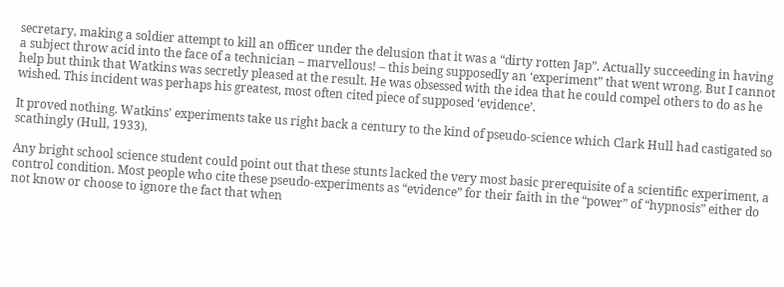secretary, making a soldier attempt to kill an officer under the delusion that it was a “dirty rotten Jap”. Actually succeeding in having a subject throw acid into the face of a technician – marvellous! – this being supposedly an ‘experiment” that went wrong. But I cannot help but think that Watkins was secretly pleased at the result. He was obsessed with the idea that he could compel others to do as he wished. This incident was perhaps his greatest, most often cited piece of supposed ‘evidence’.

It proved nothing. Watkins’ experiments take us right back a century to the kind of pseudo-science which Clark Hull had castigated so scathingly (Hull, 1933).

Any bright school science student could point out that these stunts lacked the very most basic prerequisite of a scientific experiment, a control condition. Most people who cite these pseudo-experiments as “evidence” for their faith in the “power” of “hypnosis” either do not know or choose to ignore the fact that when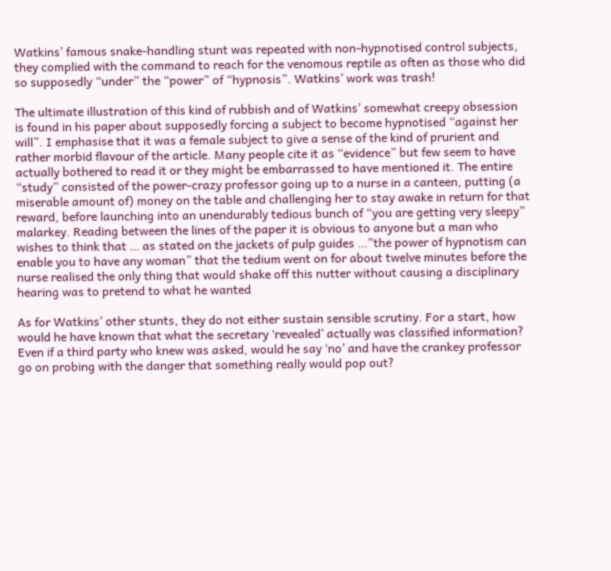Watkins’ famous snake-handling stunt was repeated with non-hypnotised control subjects, they complied with the command to reach for the venomous reptile as often as those who did so supposedly “under” the “power” of “hypnosis”. Watkins’ work was trash!

The ultimate illustration of this kind of rubbish and of Watkins’ somewhat creepy obsession is found in his paper about supposedly forcing a subject to become hypnotised “against her will”. I emphasise that it was a female subject to give a sense of the kind of prurient and rather morbid flavour of the article. Many people cite it as “evidence” but few seem to have actually bothered to read it or they might be embarrassed to have mentioned it. The entire “study” consisted of the power-crazy professor going up to a nurse in a canteen, putting (a miserable amount of) money on the table and challenging her to stay awake in return for that reward, before launching into an unendurably tedious bunch of “you are getting very sleepy” malarkey. Reading between the lines of the paper it is obvious to anyone but a man who wishes to think that … as stated on the jackets of pulp guides …”the power of hypnotism can enable you to have any woman” that the tedium went on for about twelve minutes before the nurse realised the only thing that would shake off this nutter without causing a disciplinary hearing was to pretend to what he wanted

As for Watkins’ other stunts, they do not either sustain sensible scrutiny. For a start, how would he have known that what the secretary ‘revealed’ actually was classified information? Even if a third party who knew was asked, would he say ‘no’ and have the crankey professor go on probing with the danger that something really would pop out?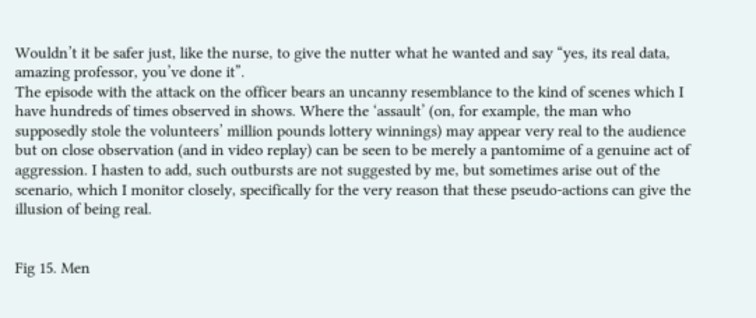Wouldn’t it be safer just, like the nurse, to give the nutter what he wanted and say “yes, its real data, amazing professor, you’ve done it”.
The episode with the attack on the officer bears an uncanny resemblance to the kind of scenes which I have hundreds of times observed in shows. Where the ‘assault’ (on, for example, the man who supposedly stole the volunteers’ million pounds lottery winnings) may appear very real to the audience but on close observation (and in video replay) can be seen to be merely a pantomime of a genuine act of aggression. I hasten to add, such outbursts are not suggested by me, but sometimes arise out of the scenario, which I monitor closely, specifically for the very reason that these pseudo-actions can give the illusion of being real.


Fig 15. Men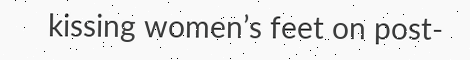kissing women’s feet on post-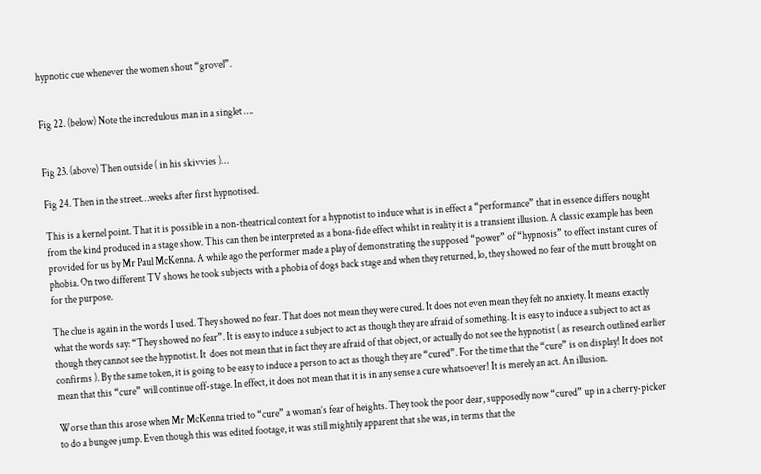hypnotic cue whenever the women shout “grovel”.


Fig 22. (below) Note the incredulous man in a singlet ….


Fig 23. (above) Then outside ( in his skivvies )…

Fig 24. Then in the street…weeks after first hypnotised.

This is a kernel point. That it is possible in a non-theatrical context for a hypnotist to induce what is in effect a “performance” that in essence differs nought from the kind produced in a stage show. This can then be interpreted as a bona-fide effect whilst in reality it is a transient illusion. A classic example has been provided for us by Mr Paul McKenna. A while ago the performer made a play of demonstrating the supposed “power” of “hypnosis” to effect instant cures of phobia. On two different TV shows he took subjects with a phobia of dogs back stage and when they returned, lo, they showed no fear of the mutt brought on for the purpose.

The clue is again in the words I used. They showed no fear. That does not mean they were cured. It does not even mean they felt no anxiety. It means exactly what the words say: “They showed no fear”. It is easy to induce a subject to act as though they are afraid of something. It is easy to induce a subject to act as though they cannot see the hypnotist. It  does not mean that in fact they are afraid of that object, or actually do not see the hypnotist ( as research outlined earlier confirms ). By the same token, it is going to be easy to induce a person to act as though they are “cured”. For the time that the “cure” is on display! It does not mean that this “cure” will continue off-stage. In effect, it does not mean that it is in any sense a cure whatsoever! It is merely an act. An illusion.

Worse than this arose when Mr McKenna tried to “cure” a woman’s fear of heights. They took the poor dear, supposedly now “cured” up in a cherry-picker to do a bungee jump. Even though this was edited footage, it was still mightily apparent that she was, in terms that the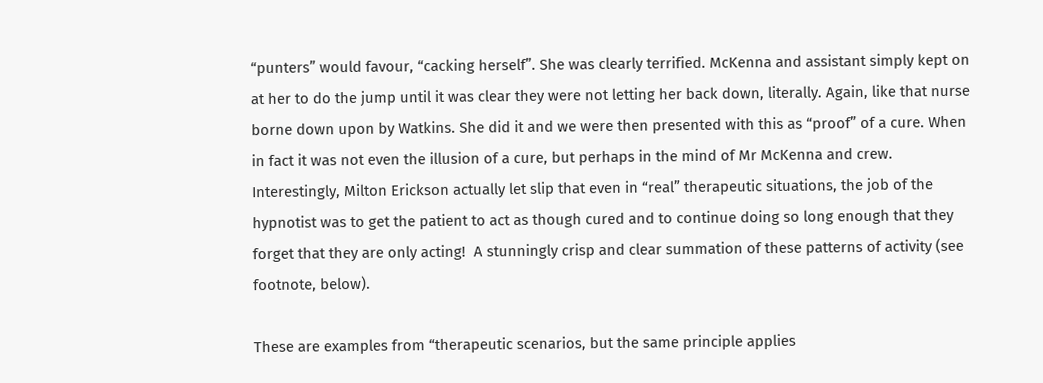“punters” would favour, “cacking herself”. She was clearly terrified. McKenna and assistant simply kept on at her to do the jump until it was clear they were not letting her back down, literally. Again, like that nurse borne down upon by Watkins. She did it and we were then presented with this as “proof” of a cure. When in fact it was not even the illusion of a cure, but perhaps in the mind of Mr McKenna and crew.
Interestingly, Milton Erickson actually let slip that even in “real” therapeutic situations, the job of the hypnotist was to get the patient to act as though cured and to continue doing so long enough that they forget that they are only acting!  A stunningly crisp and clear summation of these patterns of activity (see footnote, below).

These are examples from “therapeutic scenarios, but the same principle applies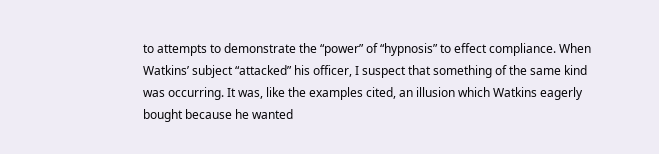to attempts to demonstrate the “power” of “hypnosis” to effect compliance. When Watkins’ subject “attacked” his officer, I suspect that something of the same kind was occurring. It was, like the examples cited, an illusion which Watkins eagerly bought because he wanted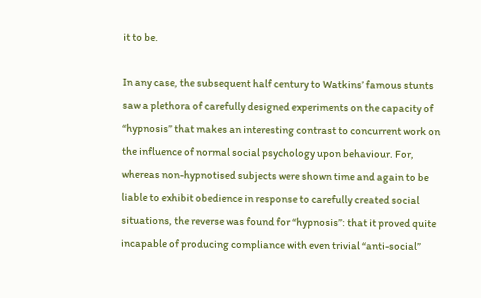it to be.

In any case, the subsequent half century to Watkins’ famous stunts saw a plethora of carefully designed experiments on the capacity of “hypnosis” that makes an interesting contrast to concurrent work on the influence of normal social psychology upon behaviour. For, whereas non-hypnotised subjects were shown time and again to be liable to exhibit obedience in response to carefully created social situations, the reverse was found for “hypnosis”: that it proved quite incapable of producing compliance with even trivial “anti-social”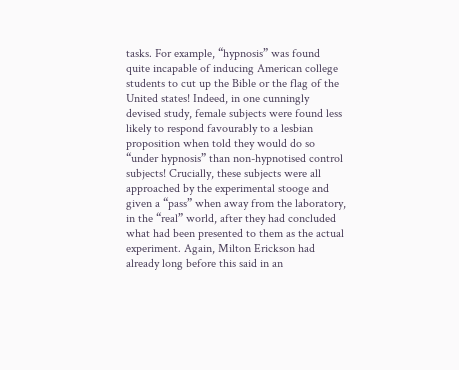tasks. For example, “hypnosis” was found quite incapable of inducing American college students to cut up the Bible or the flag of the United states! Indeed, in one cunningly devised study, female subjects were found less likely to respond favourably to a lesbian proposition when told they would do so “under hypnosis” than non-hypnotised control subjects! Crucially, these subjects were all approached by the experimental stooge and given a “pass” when away from the laboratory, in the “real” world, after they had concluded what had been presented to them as the actual experiment. Again, Milton Erickson had already long before this said in an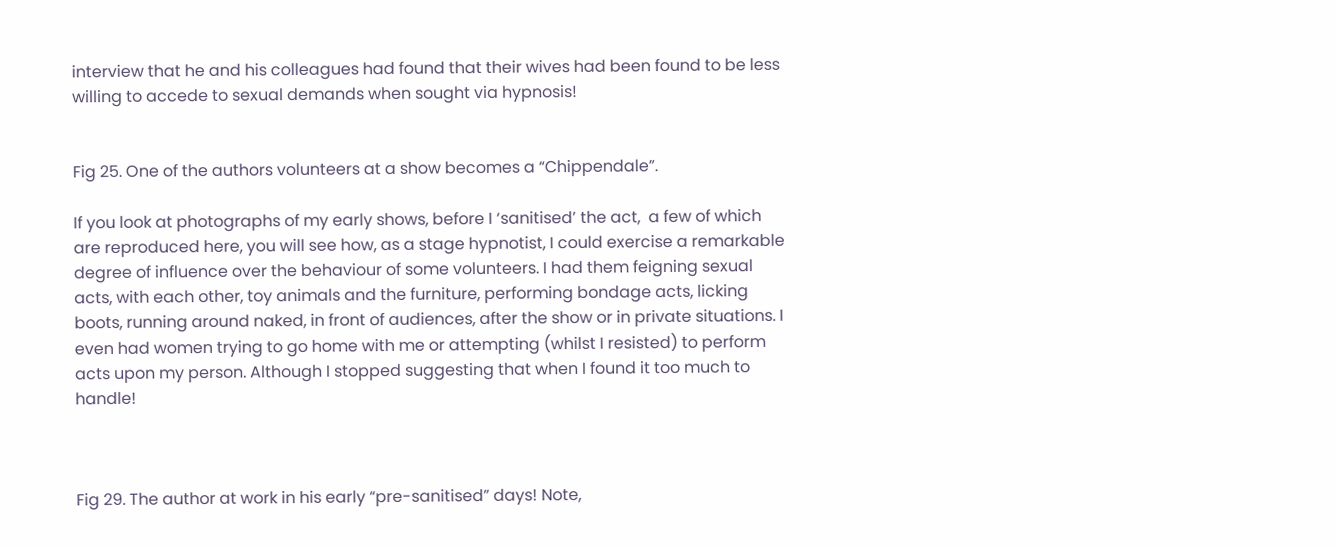interview that he and his colleagues had found that their wives had been found to be less willing to accede to sexual demands when sought via hypnosis!


Fig 25. One of the authors volunteers at a show becomes a “Chippendale”.

If you look at photographs of my early shows, before I ‘sanitised’ the act,  a few of which are reproduced here, you will see how, as a stage hypnotist, I could exercise a remarkable degree of influence over the behaviour of some volunteers. I had them feigning sexual acts, with each other, toy animals and the furniture, performing bondage acts, licking boots, running around naked, in front of audiences, after the show or in private situations. I even had women trying to go home with me or attempting (whilst I resisted) to perform acts upon my person. Although I stopped suggesting that when I found it too much to handle!



Fig 29. The author at work in his early “pre-sanitised” days! Note,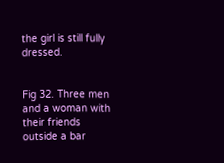the girl is still fully dressed.


Fig 32. Three men and a woman with their friends outside a bar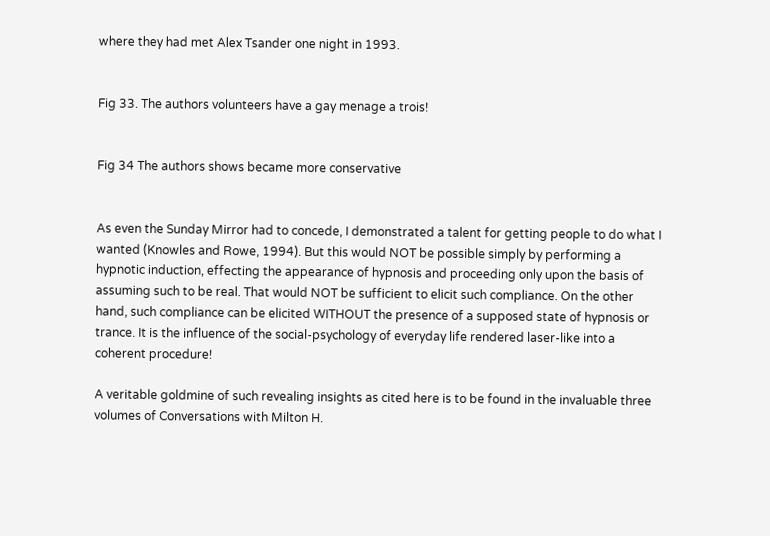where they had met Alex Tsander one night in 1993.


Fig 33. The authors volunteers have a gay menage a trois!


Fig 34 The authors shows became more conservative


As even the Sunday Mirror had to concede, I demonstrated a talent for getting people to do what I wanted (Knowles and Rowe, 1994). But this would NOT be possible simply by performing a hypnotic induction, effecting the appearance of hypnosis and proceeding only upon the basis of assuming such to be real. That would NOT be sufficient to elicit such compliance. On the other hand, such compliance can be elicited WITHOUT the presence of a supposed state of hypnosis or trance. It is the influence of the social-psychology of everyday life rendered laser-like into a coherent procedure!

A veritable goldmine of such revealing insights as cited here is to be found in the invaluable three volumes of Conversations with Milton H.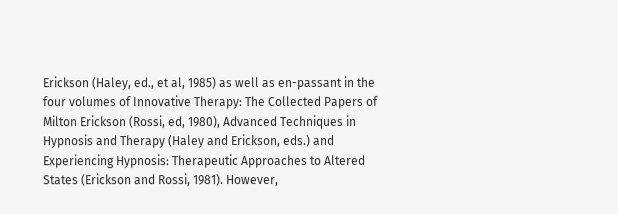Erickson (Haley, ed., et al, 1985) as well as en-passant in the four volumes of Innovative Therapy: The Collected Papers of Milton Erickson (Rossi, ed, 1980), Advanced Techniques in Hypnosis and Therapy (Haley and Erickson, eds.) and Experiencing Hypnosis: Therapeutic Approaches to Altered States (Erickson and Rossi, 1981). However,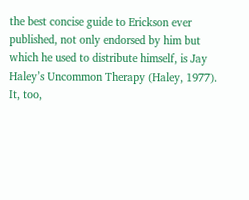the best concise guide to Erickson ever published, not only endorsed by him but which he used to distribute himself, is Jay Haley’s Uncommon Therapy (Haley, 1977). It, too,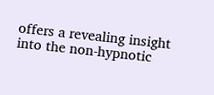offers a revealing insight into the non-hypnotic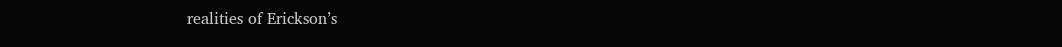realities of Erickson’s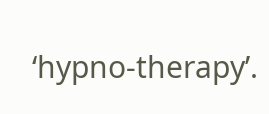‘hypno-therapy’.